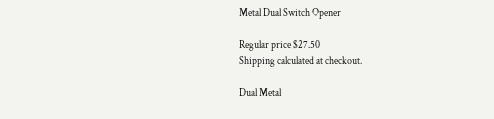Metal Dual Switch Opener

Regular price $27.50
Shipping calculated at checkout.

Dual Metal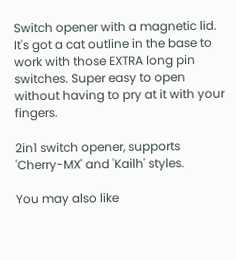Switch opener with a magnetic lid. It's got a cat outline in the base to work with those EXTRA long pin switches. Super easy to open without having to pry at it with your fingers.

2in1 switch opener, supports 'Cherry-MX' and 'Kailh' styles.

You may also like